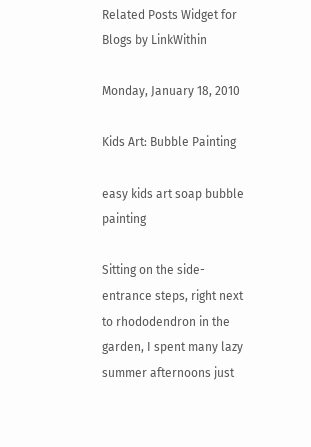Related Posts Widget for Blogs by LinkWithin

Monday, January 18, 2010

Kids Art: Bubble Painting

easy kids art soap bubble painting

Sitting on the side-entrance steps, right next to rhododendron in the garden, I spent many lazy summer afternoons just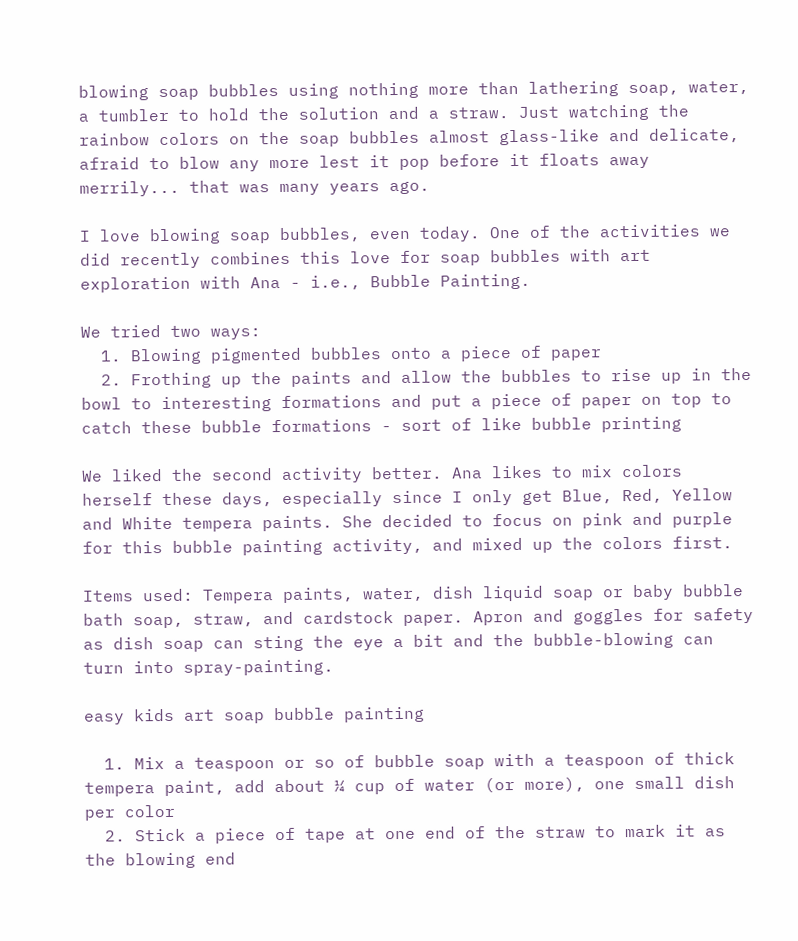blowing soap bubbles using nothing more than lathering soap, water, a tumbler to hold the solution and a straw. Just watching the rainbow colors on the soap bubbles almost glass-like and delicate, afraid to blow any more lest it pop before it floats away merrily... that was many years ago.

I love blowing soap bubbles, even today. One of the activities we did recently combines this love for soap bubbles with art exploration with Ana - i.e., Bubble Painting.

We tried two ways:
  1. Blowing pigmented bubbles onto a piece of paper
  2. Frothing up the paints and allow the bubbles to rise up in the bowl to interesting formations and put a piece of paper on top to catch these bubble formations - sort of like bubble printing

We liked the second activity better. Ana likes to mix colors herself these days, especially since I only get Blue, Red, Yellow and White tempera paints. She decided to focus on pink and purple for this bubble painting activity, and mixed up the colors first.

Items used: Tempera paints, water, dish liquid soap or baby bubble bath soap, straw, and cardstock paper. Apron and goggles for safety as dish soap can sting the eye a bit and the bubble-blowing can turn into spray-painting.

easy kids art soap bubble painting

  1. Mix a teaspoon or so of bubble soap with a teaspoon of thick tempera paint, add about ¼ cup of water (or more), one small dish per color
  2. Stick a piece of tape at one end of the straw to mark it as the blowing end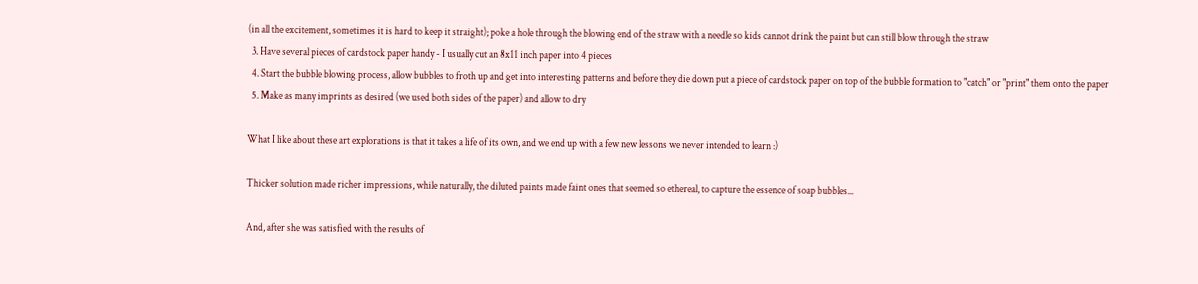(in all the excitement, sometimes it is hard to keep it straight); poke a hole through the blowing end of the straw with a needle so kids cannot drink the paint but can still blow through the straw
  3. Have several pieces of cardstock paper handy - I usually cut an 8x11 inch paper into 4 pieces
  4. Start the bubble blowing process, allow bubbles to froth up and get into interesting patterns and before they die down put a piece of cardstock paper on top of the bubble formation to "catch" or "print" them onto the paper
  5. Make as many imprints as desired (we used both sides of the paper) and allow to dry

What I like about these art explorations is that it takes a life of its own, and we end up with a few new lessons we never intended to learn :)

Thicker solution made richer impressions, while naturally, the diluted paints made faint ones that seemed so ethereal, to capture the essence of soap bubbles...

And, after she was satisfied with the results of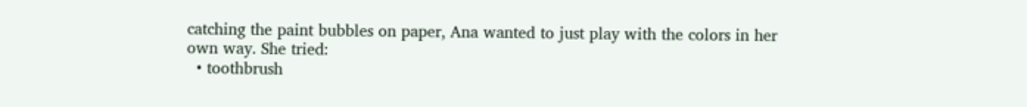catching the paint bubbles on paper, Ana wanted to just play with the colors in her own way. She tried:
  • toothbrush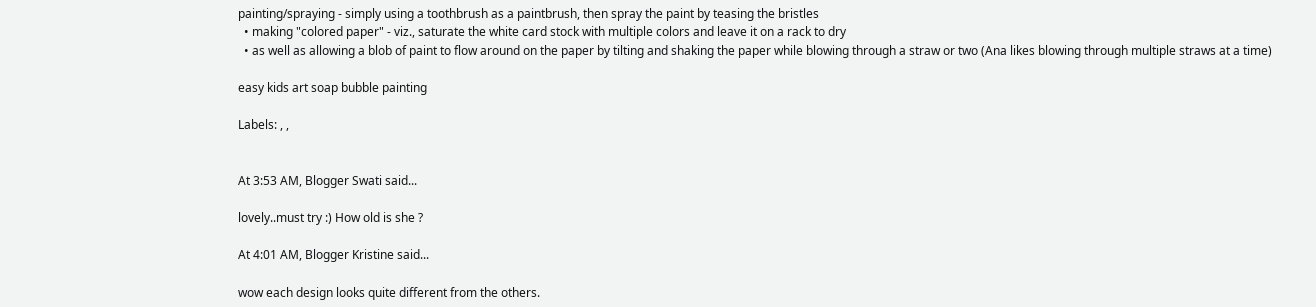painting/spraying - simply using a toothbrush as a paintbrush, then spray the paint by teasing the bristles
  • making "colored paper" - viz., saturate the white card stock with multiple colors and leave it on a rack to dry
  • as well as allowing a blob of paint to flow around on the paper by tilting and shaking the paper while blowing through a straw or two (Ana likes blowing through multiple straws at a time)

easy kids art soap bubble painting

Labels: , ,


At 3:53 AM, Blogger Swati said...

lovely..must try :) How old is she ?

At 4:01 AM, Blogger Kristine said...

wow each design looks quite different from the others.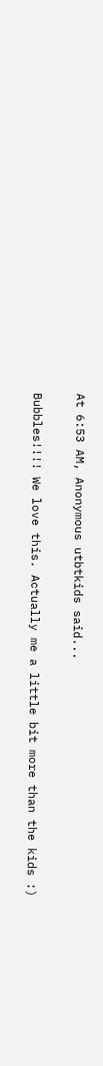At 6:53 AM, Anonymous utbtkids said...

Bubbles!!!! We love this. Actually me a little bit more than the kids :)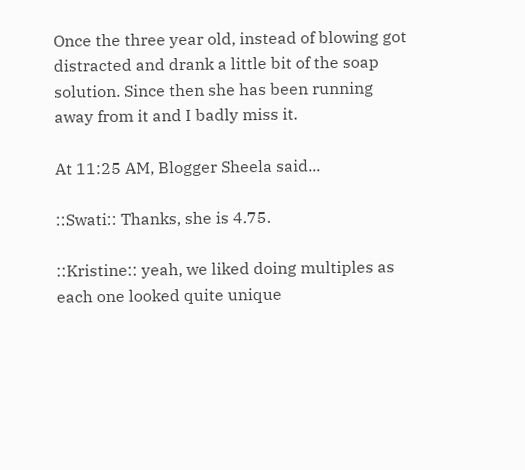Once the three year old, instead of blowing got distracted and drank a little bit of the soap solution. Since then she has been running away from it and I badly miss it.

At 11:25 AM, Blogger Sheela said...

::Swati:: Thanks, she is 4.75.

::Kristine:: yeah, we liked doing multiples as each one looked quite unique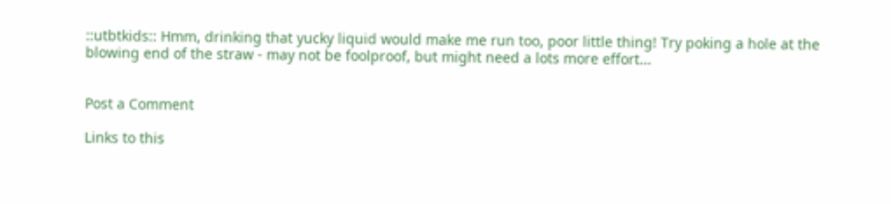::utbtkids:: Hmm, drinking that yucky liquid would make me run too, poor little thing! Try poking a hole at the blowing end of the straw - may not be foolproof, but might need a lots more effort...


Post a Comment

Links to this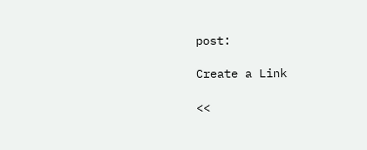post:

Create a Link

<<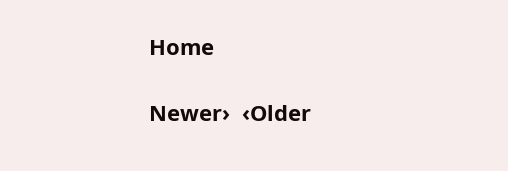Home

Newer›  ‹Older